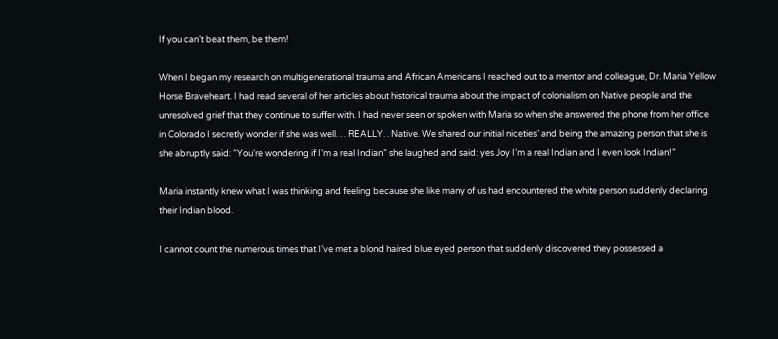If you can’t beat them, be them!

When I began my research on multigenerational trauma and African Americans I reached out to a mentor and colleague, Dr. Maria Yellow Horse Braveheart. I had read several of her articles about historical trauma about the impact of colonialism on Native people and the unresolved grief that they continue to suffer with. I had never seen or spoken with Maria so when she answered the phone from her office in Colorado I secretly wonder if she was well. . . REALLY. . Native. We shared our initial niceties’ and being the amazing person that she is she abruptly said: “You’re wondering if I’m a real Indian” she laughed and said: yes Joy I’m a real Indian and I even look Indian!”

Maria instantly knew what I was thinking and feeling because she like many of us had encountered the white person suddenly declaring their Indian blood.

I cannot count the numerous times that I’ve met a blond haired blue eyed person that suddenly discovered they possessed a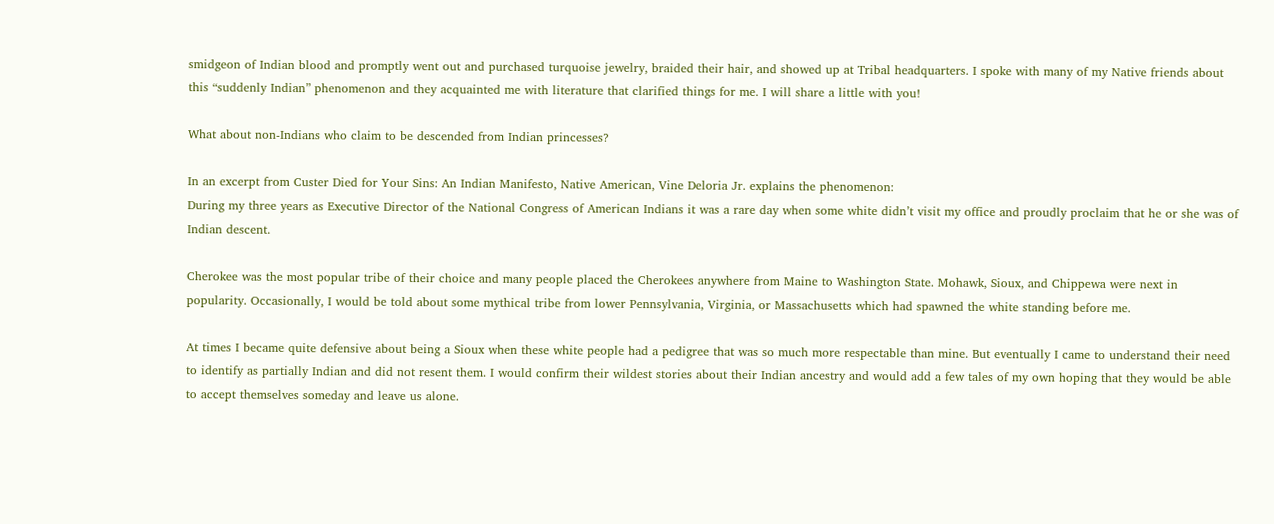smidgeon of Indian blood and promptly went out and purchased turquoise jewelry, braided their hair, and showed up at Tribal headquarters. I spoke with many of my Native friends about this “suddenly Indian” phenomenon and they acquainted me with literature that clarified things for me. I will share a little with you!

What about non-Indians who claim to be descended from Indian princesses?

In an excerpt from Custer Died for Your Sins: An Indian Manifesto, Native American, Vine Deloria Jr. explains the phenomenon:
During my three years as Executive Director of the National Congress of American Indians it was a rare day when some white didn’t visit my office and proudly proclaim that he or she was of Indian descent.

Cherokee was the most popular tribe of their choice and many people placed the Cherokees anywhere from Maine to Washington State. Mohawk, Sioux, and Chippewa were next in popularity. Occasionally, I would be told about some mythical tribe from lower Pennsylvania, Virginia, or Massachusetts which had spawned the white standing before me.

At times I became quite defensive about being a Sioux when these white people had a pedigree that was so much more respectable than mine. But eventually I came to understand their need to identify as partially Indian and did not resent them. I would confirm their wildest stories about their Indian ancestry and would add a few tales of my own hoping that they would be able to accept themselves someday and leave us alone.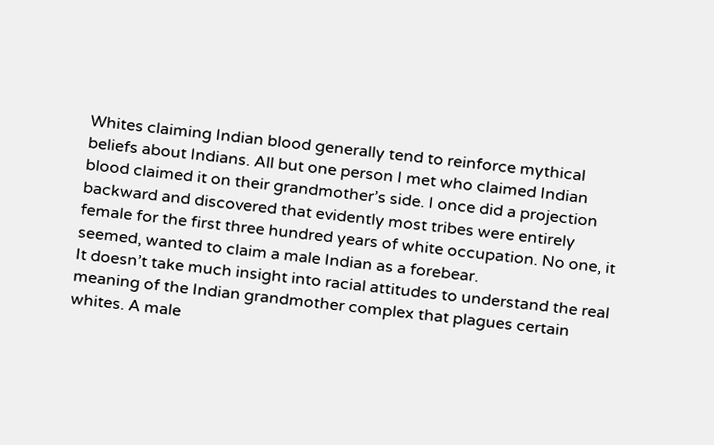Whites claiming Indian blood generally tend to reinforce mythical beliefs about Indians. All but one person I met who claimed Indian blood claimed it on their grandmother’s side. I once did a projection backward and discovered that evidently most tribes were entirely female for the first three hundred years of white occupation. No one, it seemed, wanted to claim a male Indian as a forebear.
It doesn’t take much insight into racial attitudes to understand the real meaning of the Indian grandmother complex that plagues certain whites. A male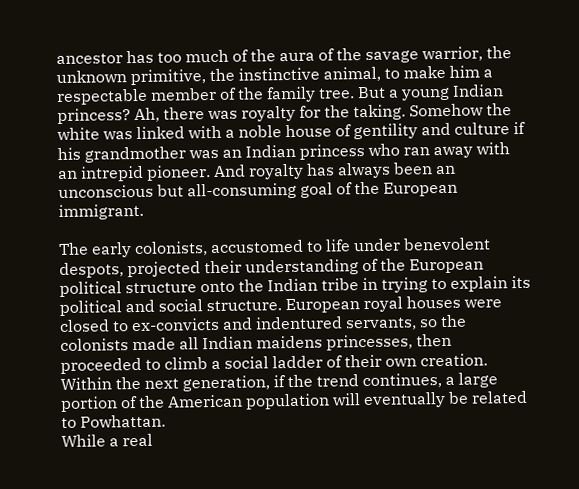ancestor has too much of the aura of the savage warrior, the unknown primitive, the instinctive animal, to make him a respectable member of the family tree. But a young Indian princess? Ah, there was royalty for the taking. Somehow the white was linked with a noble house of gentility and culture if his grandmother was an Indian princess who ran away with an intrepid pioneer. And royalty has always been an unconscious but all-consuming goal of the European immigrant.

The early colonists, accustomed to life under benevolent despots, projected their understanding of the European political structure onto the Indian tribe in trying to explain its political and social structure. European royal houses were closed to ex-convicts and indentured servants, so the colonists made all Indian maidens princesses, then proceeded to climb a social ladder of their own creation. Within the next generation, if the trend continues, a large portion of the American population will eventually be related to Powhattan.
While a real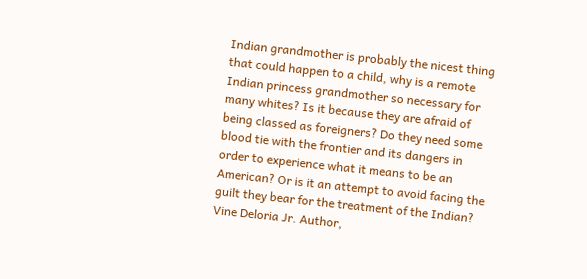Indian grandmother is probably the nicest thing that could happen to a child, why is a remote Indian princess grandmother so necessary for many whites? Is it because they are afraid of being classed as foreigners? Do they need some blood tie with the frontier and its dangers in order to experience what it means to be an American? Or is it an attempt to avoid facing the guilt they bear for the treatment of the Indian?
Vine Deloria Jr. Author,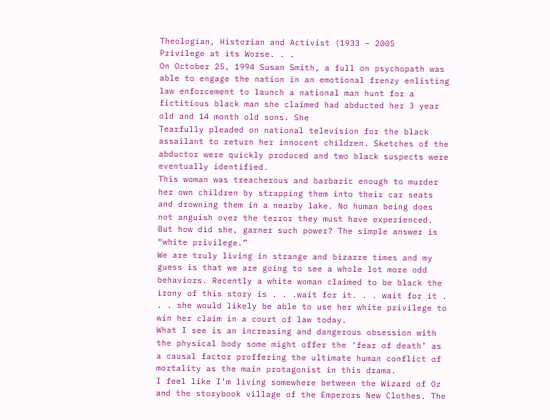Theologian, Historian and Activist (1933 – 2005
Privilege at its Worse. . .
On October 25, 1994 Susan Smith, a full on psychopath was able to engage the nation in an emotional frenzy enlisting law enforcement to launch a national man hunt for a fictitious black man she claimed had abducted her 3 year old and 14 month old sons. She
Tearfully pleaded on national television for the black assailant to return her innocent children. Sketches of the abductor were quickly produced and two black suspects were eventually identified.
This woman was treacherous and barbaric enough to murder her own children by strapping them into their car seats and drowning them in a nearby lake. No human being does not anguish over the terror they must have experienced. But how did she, garner such power? The simple answer is “white privilege.”
We are truly living in strange and bizarre times and my guess is that we are going to see a whole lot more odd behaviors. Recently a white woman claimed to be black the irony of this story is . . .wait for it. . . wait for it . . . she would likely be able to use her white privilege to win her claim in a court of law today.
What I see is an increasing and dangerous obsession with the physical body some might offer the ‘fear of death’ as a causal factor proffering the ultimate human conflict of mortality as the main protagonist in this drama.
I feel like I’m living somewhere between the Wizard of Oz and the storybook village of the Emperors New Clothes. The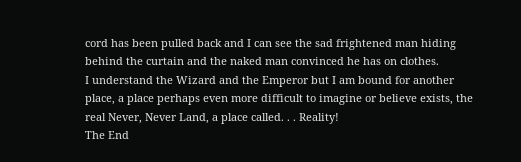cord has been pulled back and I can see the sad frightened man hiding behind the curtain and the naked man convinced he has on clothes.
I understand the Wizard and the Emperor but I am bound for another place, a place perhaps even more difficult to imagine or believe exists, the real Never, Never Land, a place called. . . Reality!
The End